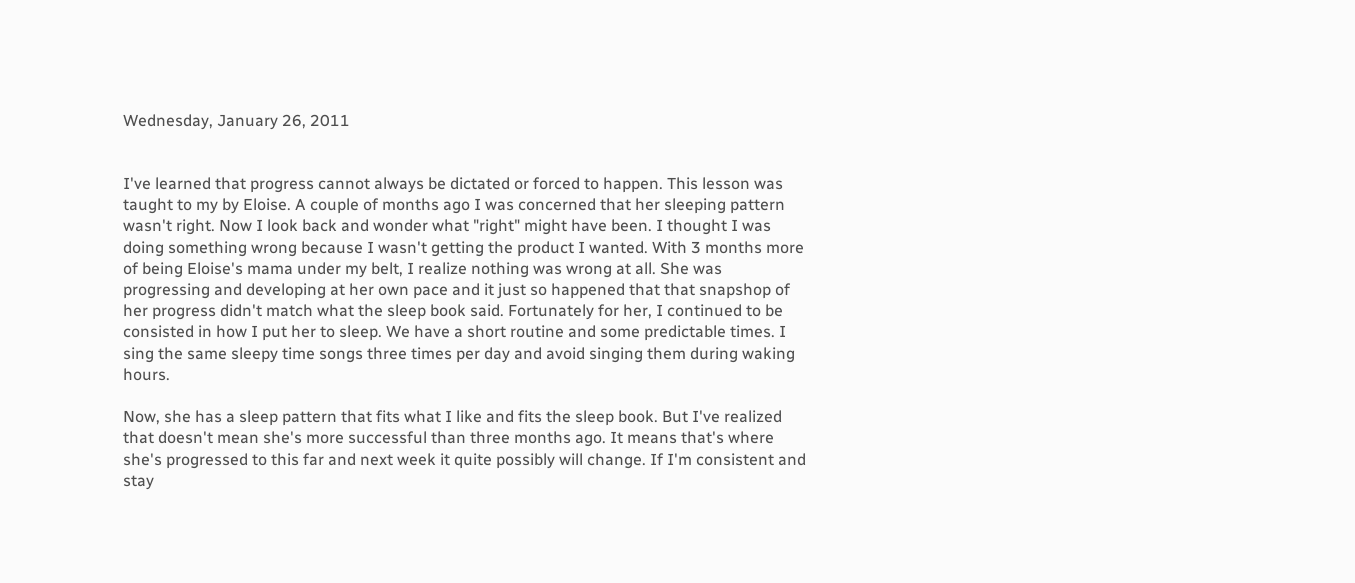Wednesday, January 26, 2011


I've learned that progress cannot always be dictated or forced to happen. This lesson was taught to my by Eloise. A couple of months ago I was concerned that her sleeping pattern wasn't right. Now I look back and wonder what "right" might have been. I thought I was doing something wrong because I wasn't getting the product I wanted. With 3 months more of being Eloise's mama under my belt, I realize nothing was wrong at all. She was progressing and developing at her own pace and it just so happened that that snapshop of her progress didn't match what the sleep book said. Fortunately for her, I continued to be consisted in how I put her to sleep. We have a short routine and some predictable times. I sing the same sleepy time songs three times per day and avoid singing them during waking hours.

Now, she has a sleep pattern that fits what I like and fits the sleep book. But I've realized that doesn't mean she's more successful than three months ago. It means that's where she's progressed to this far and next week it quite possibly will change. If I'm consistent and stay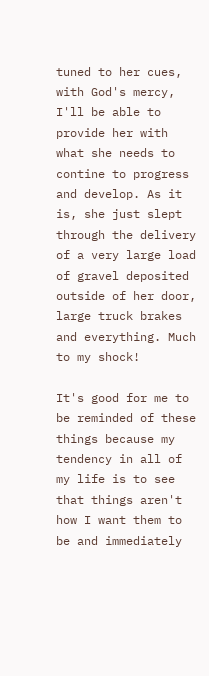tuned to her cues, with God's mercy, I'll be able to provide her with what she needs to contine to progress and develop. As it is, she just slept through the delivery of a very large load of gravel deposited outside of her door, large truck brakes and everything. Much to my shock!

It's good for me to be reminded of these things because my tendency in all of my life is to see that things aren't how I want them to be and immediately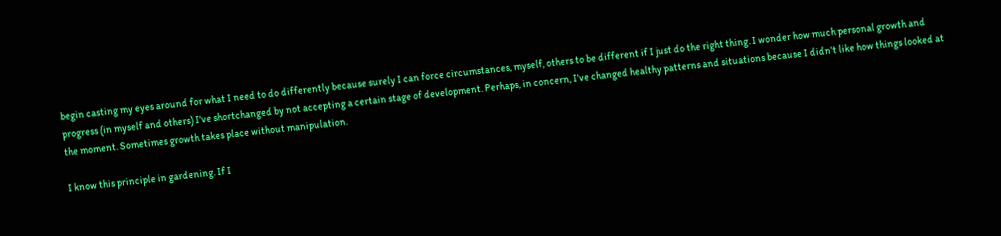begin casting my eyes around for what I need to do differently because surely I can force circumstances, myself, others to be different if I just do the right thing. I wonder how much personal growth and progress (in myself and others) I've shortchanged by not accepting a certain stage of development. Perhaps, in concern, I've changed healthy patterns and situations because I didn't like how things looked at the moment. Sometimes growth takes place without manipulation.

I know this principle in gardening. If I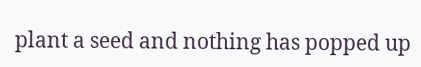plant a seed and nothing has popped up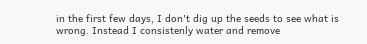in the first few days, I don't dig up the seeds to see what is wrong. Instead I consistenly water and remove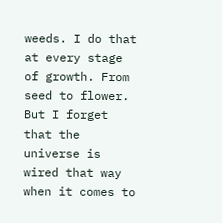weeds. I do that at every stage of growth. From seed to flower. But I forget that the universe is wired that way when it comes to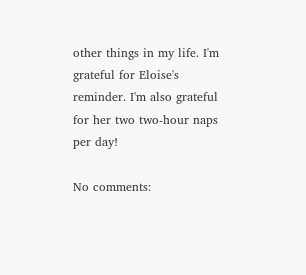other things in my life. I'm grateful for Eloise's reminder. I'm also grateful for her two two-hour naps per day!

No comments: